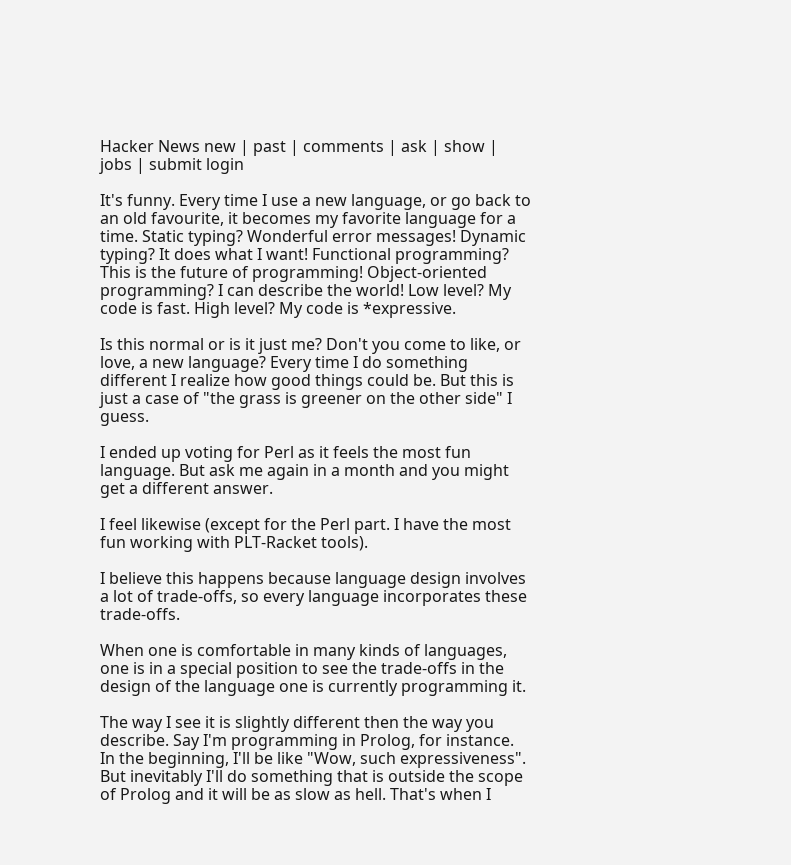Hacker News new | past | comments | ask | show | jobs | submit login

It's funny. Every time I use a new language, or go back to an old favourite, it becomes my favorite language for a time. Static typing? Wonderful error messages! Dynamic typing? It does what I want! Functional programming? This is the future of programming! Object-oriented programming? I can describe the world! Low level? My code is fast. High level? My code is *expressive.

Is this normal or is it just me? Don't you come to like, or love, a new language? Every time I do something different I realize how good things could be. But this is just a case of "the grass is greener on the other side" I guess.

I ended up voting for Perl as it feels the most fun language. But ask me again in a month and you might get a different answer.

I feel likewise (except for the Perl part. I have the most fun working with PLT-Racket tools).

I believe this happens because language design involves a lot of trade-offs, so every language incorporates these trade-offs.

When one is comfortable in many kinds of languages, one is in a special position to see the trade-offs in the design of the language one is currently programming it.

The way I see it is slightly different then the way you describe. Say I'm programming in Prolog, for instance. In the beginning, I'll be like "Wow, such expressiveness". But inevitably I'll do something that is outside the scope of Prolog and it will be as slow as hell. That's when I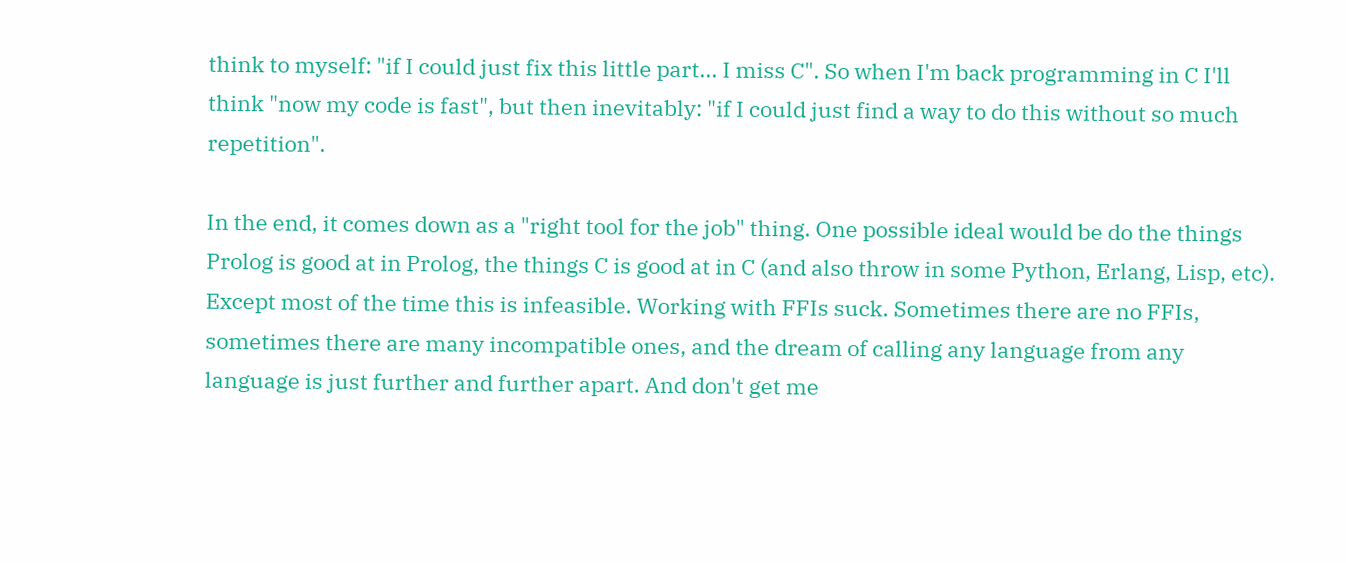think to myself: "if I could just fix this little part... I miss C". So when I'm back programming in C I'll think "now my code is fast", but then inevitably: "if I could just find a way to do this without so much repetition".

In the end, it comes down as a "right tool for the job" thing. One possible ideal would be do the things Prolog is good at in Prolog, the things C is good at in C (and also throw in some Python, Erlang, Lisp, etc). Except most of the time this is infeasible. Working with FFIs suck. Sometimes there are no FFIs, sometimes there are many incompatible ones, and the dream of calling any language from any language is just further and further apart. And don't get me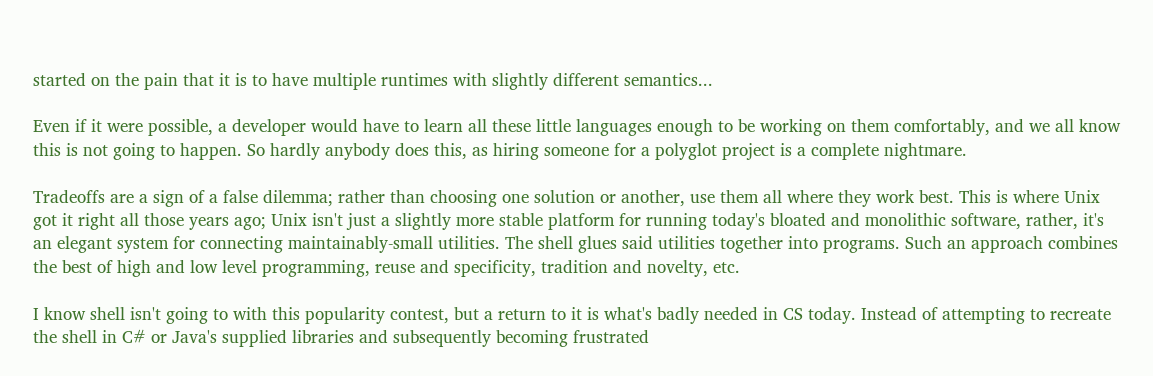started on the pain that it is to have multiple runtimes with slightly different semantics...

Even if it were possible, a developer would have to learn all these little languages enough to be working on them comfortably, and we all know this is not going to happen. So hardly anybody does this, as hiring someone for a polyglot project is a complete nightmare.

Tradeoffs are a sign of a false dilemma; rather than choosing one solution or another, use them all where they work best. This is where Unix got it right all those years ago; Unix isn't just a slightly more stable platform for running today's bloated and monolithic software, rather, it's an elegant system for connecting maintainably-small utilities. The shell glues said utilities together into programs. Such an approach combines the best of high and low level programming, reuse and specificity, tradition and novelty, etc.

I know shell isn't going to with this popularity contest, but a return to it is what's badly needed in CS today. Instead of attempting to recreate the shell in C# or Java's supplied libraries and subsequently becoming frustrated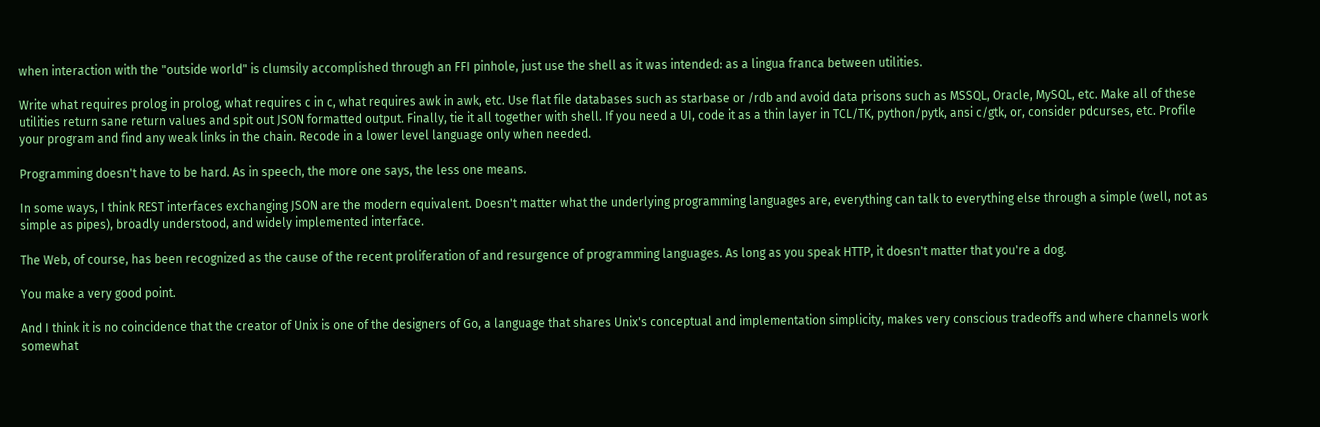when interaction with the "outside world" is clumsily accomplished through an FFI pinhole, just use the shell as it was intended: as a lingua franca between utilities.

Write what requires prolog in prolog, what requires c in c, what requires awk in awk, etc. Use flat file databases such as starbase or /rdb and avoid data prisons such as MSSQL, Oracle, MySQL, etc. Make all of these utilities return sane return values and spit out JSON formatted output. Finally, tie it all together with shell. If you need a UI, code it as a thin layer in TCL/TK, python/pytk, ansi c/gtk, or, consider pdcurses, etc. Profile your program and find any weak links in the chain. Recode in a lower level language only when needed.

Programming doesn't have to be hard. As in speech, the more one says, the less one means.

In some ways, I think REST interfaces exchanging JSON are the modern equivalent. Doesn't matter what the underlying programming languages are, everything can talk to everything else through a simple (well, not as simple as pipes), broadly understood, and widely implemented interface.

The Web, of course, has been recognized as the cause of the recent proliferation of and resurgence of programming languages. As long as you speak HTTP, it doesn't matter that you're a dog.

You make a very good point.

And I think it is no coincidence that the creator of Unix is one of the designers of Go, a language that shares Unix's conceptual and implementation simplicity, makes very conscious tradeoffs and where channels work somewhat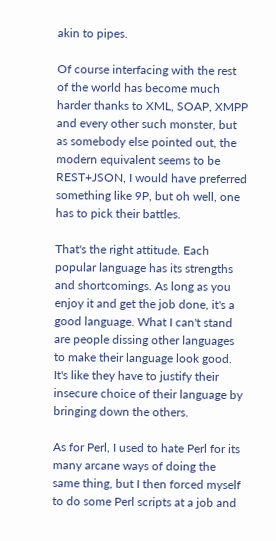akin to pipes.

Of course interfacing with the rest of the world has become much harder thanks to XML, SOAP, XMPP and every other such monster, but as somebody else pointed out, the modern equivalent seems to be REST+JSON, I would have preferred something like 9P, but oh well, one has to pick their battles.

That's the right attitude. Each popular language has its strengths and shortcomings. As long as you enjoy it and get the job done, it's a good language. What I can't stand are people dissing other languages to make their language look good. It's like they have to justify their insecure choice of their language by bringing down the others.

As for Perl, I used to hate Perl for its many arcane ways of doing the same thing, but I then forced myself to do some Perl scripts at a job and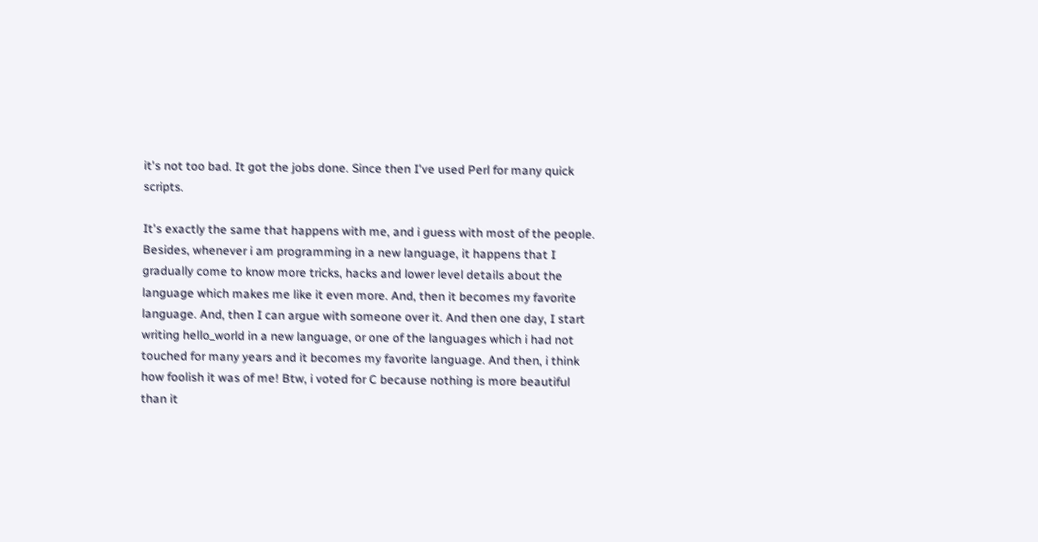it's not too bad. It got the jobs done. Since then I've used Perl for many quick scripts.

It's exactly the same that happens with me, and i guess with most of the people. Besides, whenever i am programming in a new language, it happens that I gradually come to know more tricks, hacks and lower level details about the language which makes me like it even more. And, then it becomes my favorite language. And, then I can argue with someone over it. And then one day, I start writing hello_world in a new language, or one of the languages which i had not touched for many years and it becomes my favorite language. And then, i think how foolish it was of me! Btw, i voted for C because nothing is more beautiful than it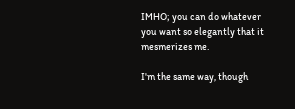IMHO; you can do whatever you want so elegantly that it mesmerizes me.

I'm the same way, though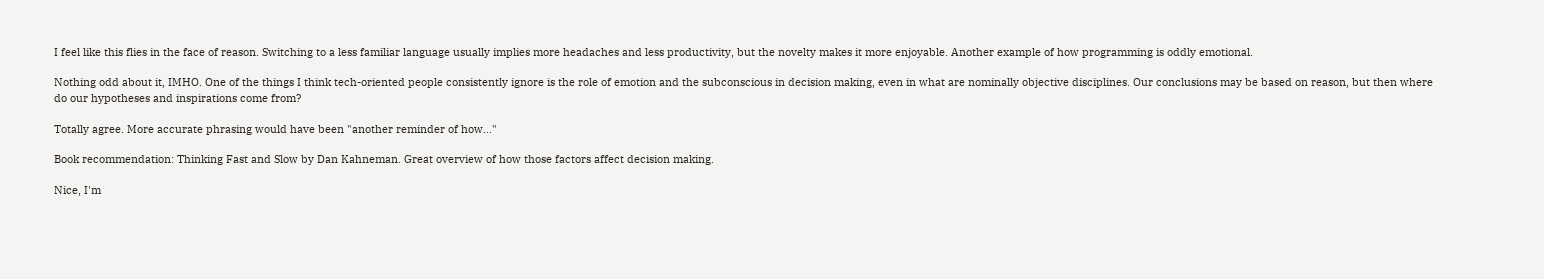I feel like this flies in the face of reason. Switching to a less familiar language usually implies more headaches and less productivity, but the novelty makes it more enjoyable. Another example of how programming is oddly emotional.

Nothing odd about it, IMHO. One of the things I think tech-oriented people consistently ignore is the role of emotion and the subconscious in decision making, even in what are nominally objective disciplines. Our conclusions may be based on reason, but then where do our hypotheses and inspirations come from?

Totally agree. More accurate phrasing would have been "another reminder of how..."

Book recommendation: Thinking Fast and Slow by Dan Kahneman. Great overview of how those factors affect decision making.

Nice, I'm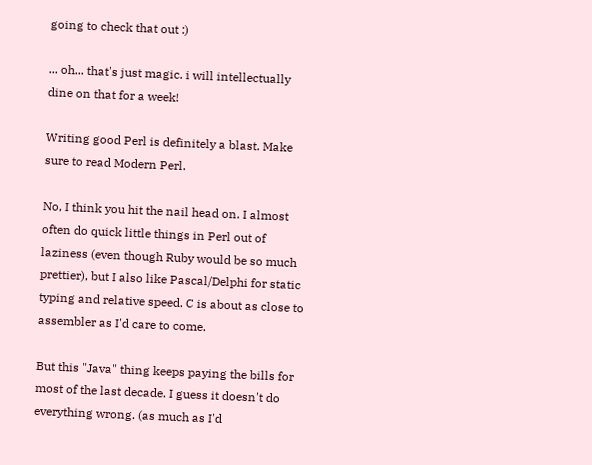going to check that out :)

... oh... that's just magic. i will intellectually dine on that for a week!

Writing good Perl is definitely a blast. Make sure to read Modern Perl.

No, I think you hit the nail head on. I almost often do quick little things in Perl out of laziness (even though Ruby would be so much prettier), but I also like Pascal/Delphi for static typing and relative speed. C is about as close to assembler as I'd care to come.

But this "Java" thing keeps paying the bills for most of the last decade. I guess it doesn't do everything wrong. (as much as I'd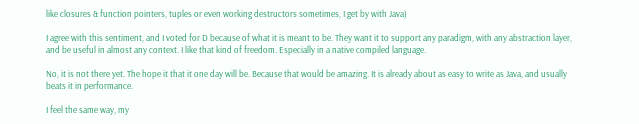like closures & function pointers, tuples or even working destructors sometimes, I get by with Java)

I agree with this sentiment, and I voted for D because of what it is meant to be. They want it to support any paradigm, with any abstraction layer, and be useful in almost any context. I like that kind of freedom. Especially in a native compiled language.

No, it is not there yet. The hope it that it one day will be. Because that would be amazing. It is already about as easy to write as Java, and usually beats it in performance.

I feel the same way, my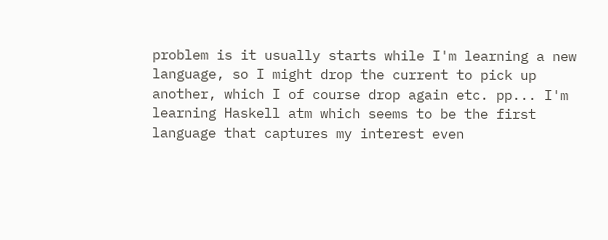problem is it usually starts while I'm learning a new language, so I might drop the current to pick up another, which I of course drop again etc. pp... I'm learning Haskell atm which seems to be the first language that captures my interest even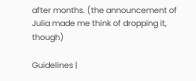after months. (the announcement of Julia made me think of dropping it, though)

Guidelines |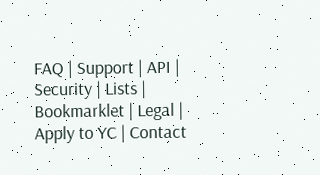FAQ | Support | API | Security | Lists | Bookmarklet | Legal | Apply to YC | Contact